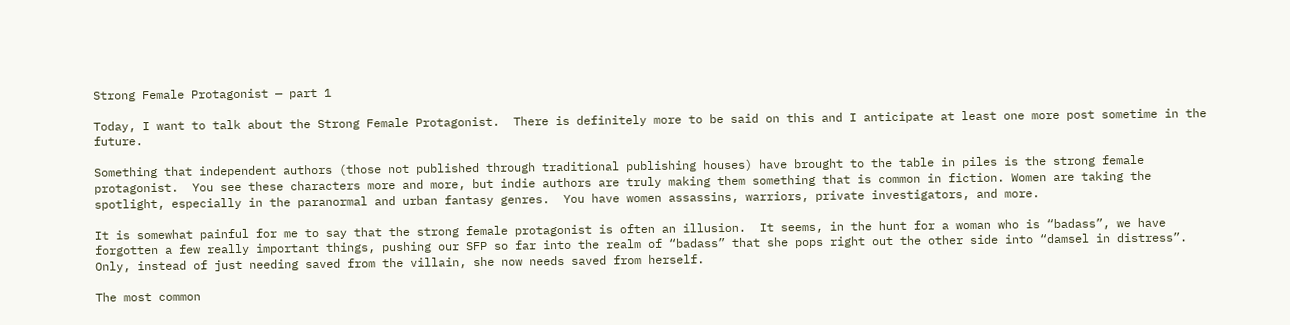Strong Female Protagonist — part 1

Today, I want to talk about the Strong Female Protagonist.  There is definitely more to be said on this and I anticipate at least one more post sometime in the future.

Something that independent authors (those not published through traditional publishing houses) have brought to the table in piles is the strong female protagonist.  You see these characters more and more, but indie authors are truly making them something that is common in fiction. Women are taking the spotlight, especially in the paranormal and urban fantasy genres.  You have women assassins, warriors, private investigators, and more.

It is somewhat painful for me to say that the strong female protagonist is often an illusion.  It seems, in the hunt for a woman who is “badass”, we have forgotten a few really important things, pushing our SFP so far into the realm of “badass” that she pops right out the other side into “damsel in distress”. Only, instead of just needing saved from the villain, she now needs saved from herself.

The most common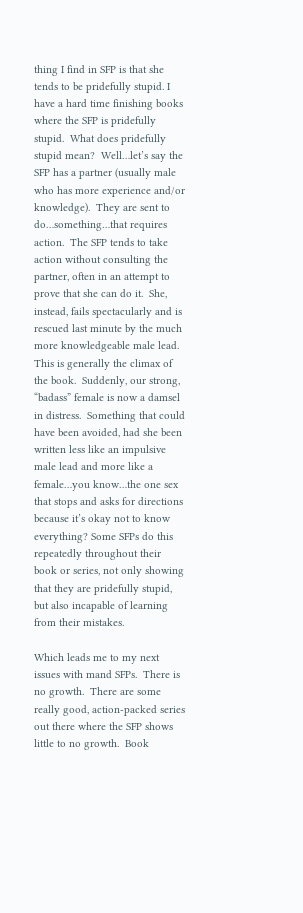thing I find in SFP is that she tends to be pridefully stupid. I have a hard time finishing books where the SFP is pridefully stupid.  What does pridefully stupid mean?  Well…let’s say the SFP has a partner (usually male who has more experience and/or knowledge).  They are sent to do…something…that requires action.  The SFP tends to take action without consulting the partner, often in an attempt to prove that she can do it.  She, instead, fails spectacularly and is rescued last minute by the much more knowledgeable male lead.  This is generally the climax of the book.  Suddenly, our strong, “badass” female is now a damsel in distress.  Something that could have been avoided, had she been written less like an impulsive male lead and more like a female…you know…the one sex that stops and asks for directions because it’s okay not to know everything? Some SFPs do this repeatedly throughout their book or series, not only showing that they are pridefully stupid, but also incapable of learning from their mistakes.

Which leads me to my next issues with mand SFPs.  There is no growth.  There are some really good, action-packed series out there where the SFP shows little to no growth.  Book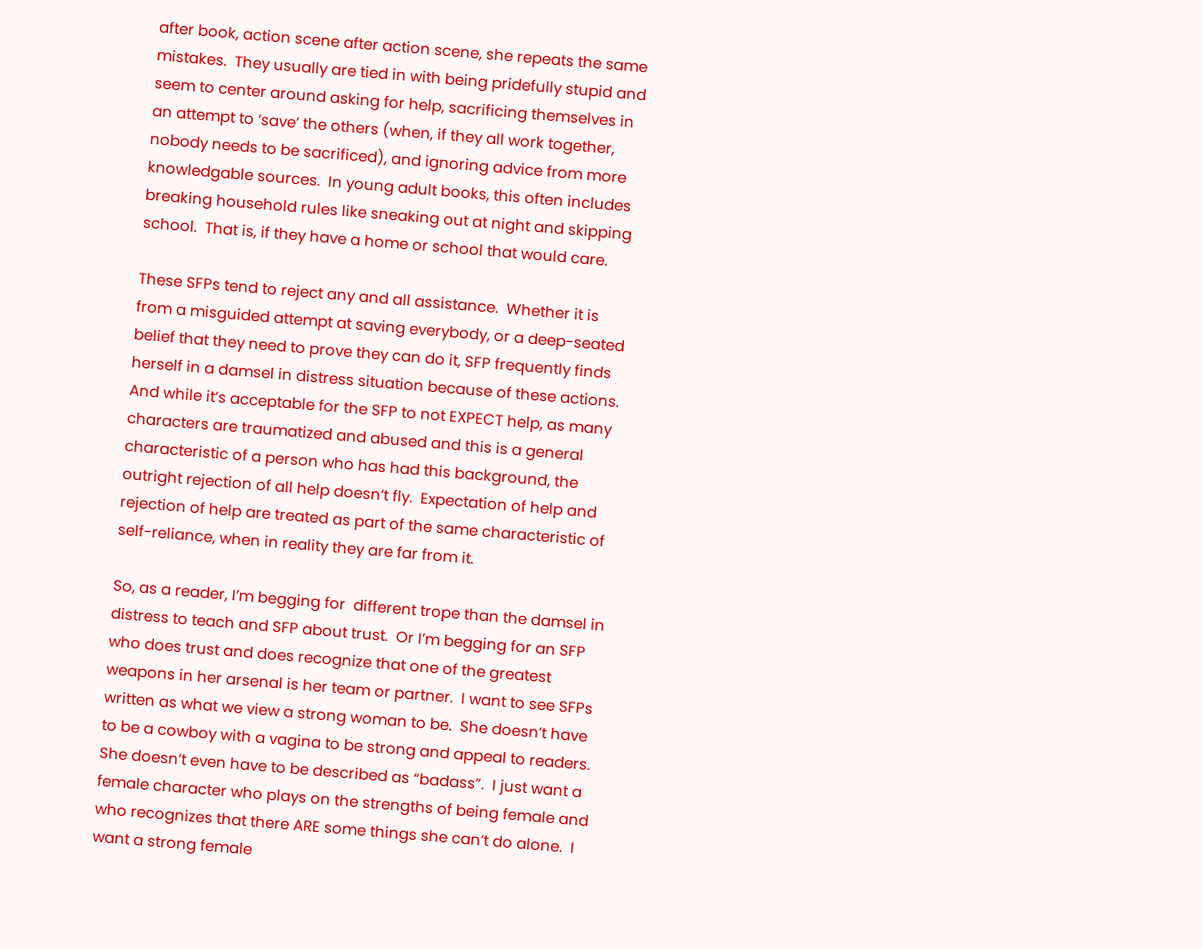after book, action scene after action scene, she repeats the same mistakes.  They usually are tied in with being pridefully stupid and seem to center around asking for help, sacrificing themselves in an attempt to ‘save’ the others (when, if they all work together, nobody needs to be sacrificed), and ignoring advice from more knowledgable sources.  In young adult books, this often includes breaking household rules like sneaking out at night and skipping school.  That is, if they have a home or school that would care.

These SFPs tend to reject any and all assistance.  Whether it is from a misguided attempt at saving everybody, or a deep-seated belief that they need to prove they can do it, SFP frequently finds herself in a damsel in distress situation because of these actions. And while it’s acceptable for the SFP to not EXPECT help, as many characters are traumatized and abused and this is a general characteristic of a person who has had this background, the outright rejection of all help doesn’t fly.  Expectation of help and rejection of help are treated as part of the same characteristic of self-reliance, when in reality they are far from it.

So, as a reader, I’m begging for  different trope than the damsel in distress to teach and SFP about trust.  Or I’m begging for an SFP who does trust and does recognize that one of the greatest weapons in her arsenal is her team or partner.  I want to see SFPs written as what we view a strong woman to be.  She doesn’t have to be a cowboy with a vagina to be strong and appeal to readers.  She doesn’t even have to be described as “badass”.  I just want a female character who plays on the strengths of being female and who recognizes that there ARE some things she can’t do alone.  I want a strong female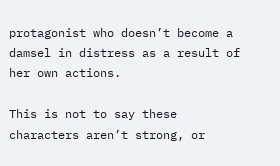protagonist who doesn’t become a damsel in distress as a result of her own actions.

This is not to say these characters aren’t strong, or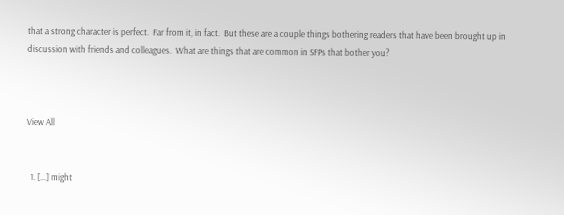that a strong character is perfect.  Far from it, in fact.  But these are a couple things bothering readers that have been brought up in discussion with friends and colleagues.  What are things that are common in SFPs that bother you?



View All


  1. […] might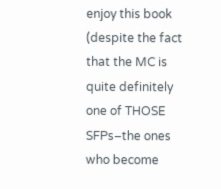enjoy this book (despite the fact that the MC is quite definitely one of THOSE SFPs–the ones who become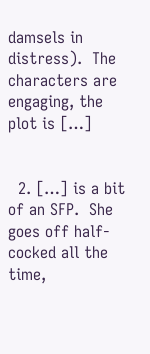damsels in distress).  The characters are engaging, the plot is […]


  2. […] is a bit of an SFP.  She goes off half-cocked all the time,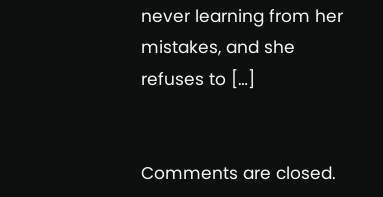never learning from her mistakes, and she refuses to […]


Comments are closed.